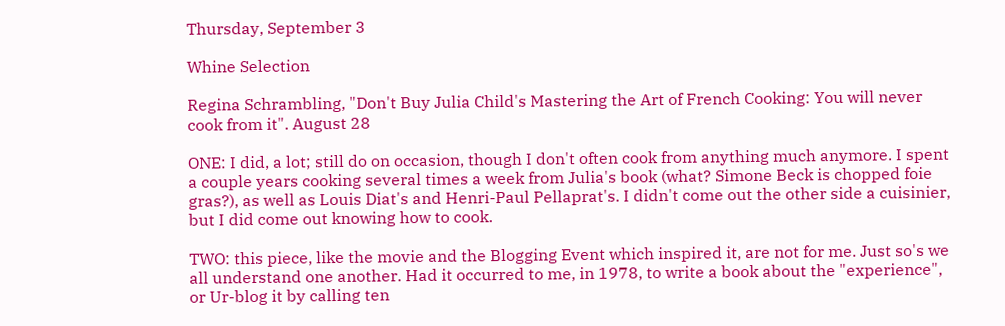Thursday, September 3

Whine Selection

Regina Schrambling, "Don't Buy Julia Child's Mastering the Art of French Cooking: You will never cook from it". August 28

ONE: I did, a lot; still do on occasion, though I don't often cook from anything much anymore. I spent a couple years cooking several times a week from Julia's book (what? Simone Beck is chopped foie gras?), as well as Louis Diat's and Henri-Paul Pellaprat's. I didn't come out the other side a cuisinier, but I did come out knowing how to cook.

TWO: this piece, like the movie and the Blogging Event which inspired it, are not for me. Just so's we all understand one another. Had it occurred to me, in 1978, to write a book about the "experience", or Ur-blog it by calling ten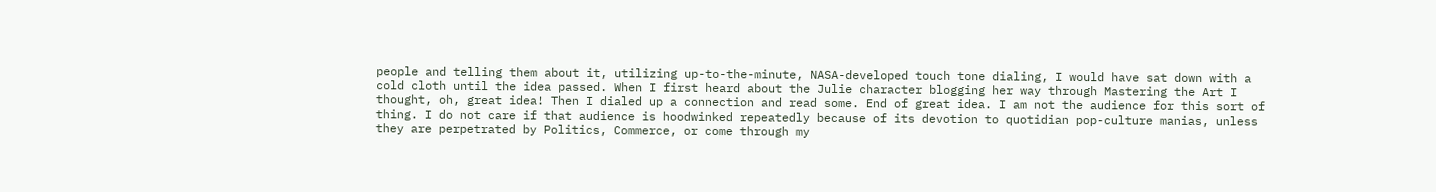people and telling them about it, utilizing up-to-the-minute, NASA-developed touch tone dialing, I would have sat down with a cold cloth until the idea passed. When I first heard about the Julie character blogging her way through Mastering the Art I thought, oh, great idea! Then I dialed up a connection and read some. End of great idea. I am not the audience for this sort of thing. I do not care if that audience is hoodwinked repeatedly because of its devotion to quotidian pop-culture manias, unless they are perpetrated by Politics, Commerce, or come through my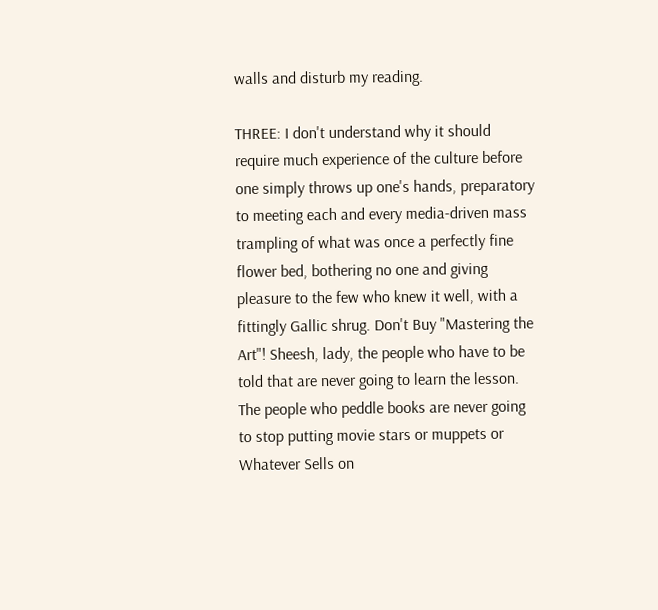walls and disturb my reading.

THREE: I don't understand why it should require much experience of the culture before one simply throws up one's hands, preparatory to meeting each and every media-driven mass trampling of what was once a perfectly fine flower bed, bothering no one and giving pleasure to the few who knew it well, with a fittingly Gallic shrug. Don't Buy "Mastering the Art"! Sheesh, lady, the people who have to be told that are never going to learn the lesson. The people who peddle books are never going to stop putting movie stars or muppets or Whatever Sells on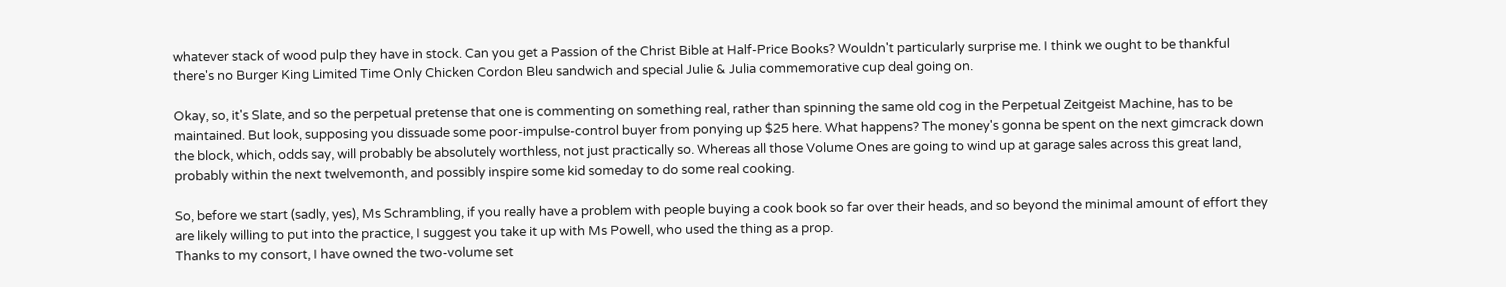whatever stack of wood pulp they have in stock. Can you get a Passion of the Christ Bible at Half-Price Books? Wouldn't particularly surprise me. I think we ought to be thankful there's no Burger King Limited Time Only Chicken Cordon Bleu sandwich and special Julie & Julia commemorative cup deal going on.

Okay, so, it's Slate, and so the perpetual pretense that one is commenting on something real, rather than spinning the same old cog in the Perpetual Zeitgeist Machine, has to be maintained. But look, supposing you dissuade some poor-impulse-control buyer from ponying up $25 here. What happens? The money's gonna be spent on the next gimcrack down the block, which, odds say, will probably be absolutely worthless, not just practically so. Whereas all those Volume Ones are going to wind up at garage sales across this great land, probably within the next twelvemonth, and possibly inspire some kid someday to do some real cooking.

So, before we start (sadly, yes), Ms Schrambling, if you really have a problem with people buying a cook book so far over their heads, and so beyond the minimal amount of effort they are likely willing to put into the practice, I suggest you take it up with Ms Powell, who used the thing as a prop.
Thanks to my consort, I have owned the two-volume set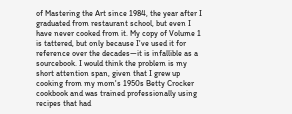of Mastering the Art since 1984, the year after I graduated from restaurant school, but even I have never cooked from it. My copy of Volume 1 is tattered, but only because I've used it for reference over the decades—it is infallible as a sourcebook. I would think the problem is my short attention span, given that I grew up cooking from my mom's 1950s Betty Crocker cookbook and was trained professionally using recipes that had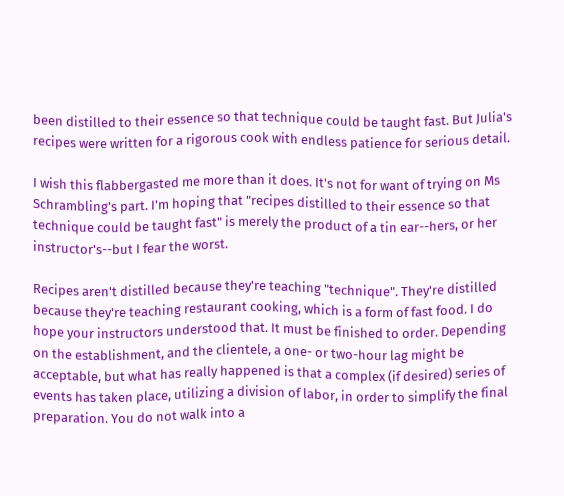been distilled to their essence so that technique could be taught fast. But Julia's recipes were written for a rigorous cook with endless patience for serious detail.

I wish this flabbergasted me more than it does. It's not for want of trying on Ms Schrambling's part. I'm hoping that "recipes distilled to their essence so that technique could be taught fast" is merely the product of a tin ear--hers, or her instructor's--but I fear the worst.

Recipes aren't distilled because they're teaching "technique". They're distilled because they're teaching restaurant cooking, which is a form of fast food. I do hope your instructors understood that. It must be finished to order. Depending on the establishment, and the clientele, a one- or two-hour lag might be acceptable, but what has really happened is that a complex (if desired) series of events has taken place, utilizing a division of labor, in order to simplify the final preparation. You do not walk into a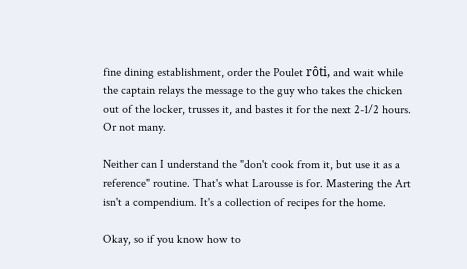fine dining establishment, order the Poulet rôti, and wait while the captain relays the message to the guy who takes the chicken out of the locker, trusses it, and bastes it for the next 2-1/2 hours. Or not many.

Neither can I understand the "don't cook from it, but use it as a reference" routine. That's what Larousse is for. Mastering the Art isn't a compendium. It's a collection of recipes for the home.

Okay, so if you know how to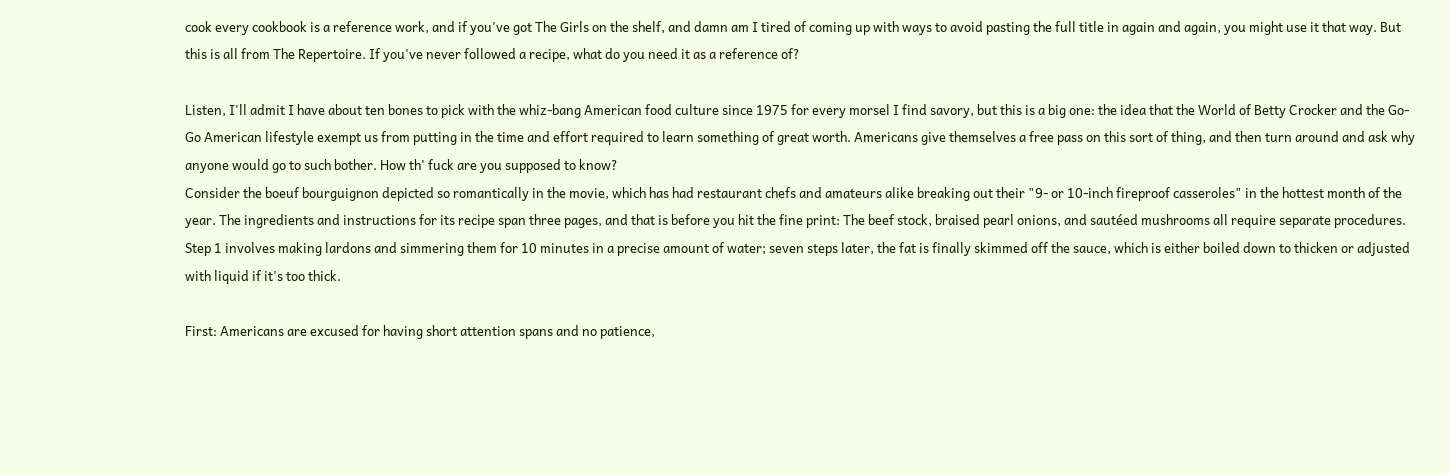cook every cookbook is a reference work, and if you've got The Girls on the shelf, and damn am I tired of coming up with ways to avoid pasting the full title in again and again, you might use it that way. But this is all from The Repertoire. If you've never followed a recipe, what do you need it as a reference of?

Listen, I'll admit I have about ten bones to pick with the whiz-bang American food culture since 1975 for every morsel I find savory, but this is a big one: the idea that the World of Betty Crocker and the Go-Go American lifestyle exempt us from putting in the time and effort required to learn something of great worth. Americans give themselves a free pass on this sort of thing, and then turn around and ask why anyone would go to such bother. How th' fuck are you supposed to know?
Consider the boeuf bourguignon depicted so romantically in the movie, which has had restaurant chefs and amateurs alike breaking out their "9- or 10-inch fireproof casseroles" in the hottest month of the year. The ingredients and instructions for its recipe span three pages, and that is before you hit the fine print: The beef stock, braised pearl onions, and sautéed mushrooms all require separate procedures. Step 1 involves making lardons and simmering them for 10 minutes in a precise amount of water; seven steps later, the fat is finally skimmed off the sauce, which is either boiled down to thicken or adjusted with liquid if it's too thick.

First: Americans are excused for having short attention spans and no patience,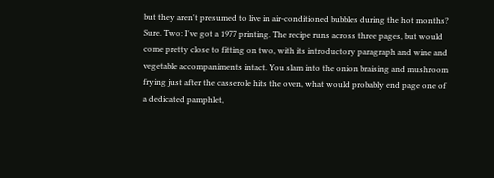but they aren't presumed to live in air-conditioned bubbles during the hot months? Sure. Two: I've got a 1977 printing. The recipe runs across three pages, but would come pretty close to fitting on two, with its introductory paragraph and wine and vegetable accompaniments intact. You slam into the onion braising and mushroom frying just after the casserole hits the oven, what would probably end page one of a dedicated pamphlet,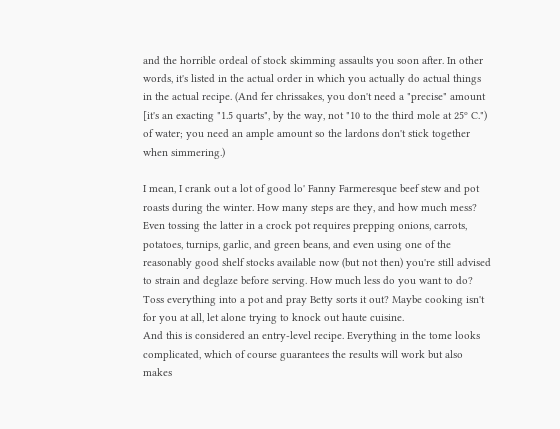and the horrible ordeal of stock skimming assaults you soon after. In other words, it's listed in the actual order in which you actually do actual things in the actual recipe. (And fer chrissakes, you don't need a "precise" amount [it's an exacting "1.5 quarts", by the way, not "10 to the third mole at 25º C.") of water; you need an ample amount so the lardons don't stick together when simmering.)

I mean, I crank out a lot of good lo' Fanny Farmeresque beef stew and pot roasts during the winter. How many steps are they, and how much mess? Even tossing the latter in a crock pot requires prepping onions, carrots, potatoes, turnips, garlic, and green beans, and even using one of the reasonably good shelf stocks available now (but not then) you're still advised to strain and deglaze before serving. How much less do you want to do? Toss everything into a pot and pray Betty sorts it out? Maybe cooking isn't for you at all, let alone trying to knock out haute cuisine.
And this is considered an entry-level recipe. Everything in the tome looks complicated, which of course guarantees the results will work but also makes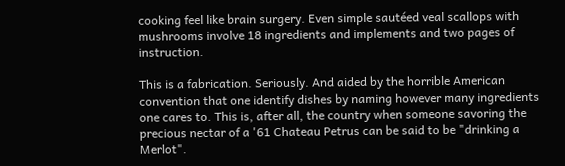cooking feel like brain surgery. Even simple sautéed veal scallops with mushrooms involve 18 ingredients and implements and two pages of instruction.

This is a fabrication. Seriously. And aided by the horrible American convention that one identify dishes by naming however many ingredients one cares to. This is, after all, the country when someone savoring the precious nectar of a '61 Chateau Petrus can be said to be "drinking a Merlot".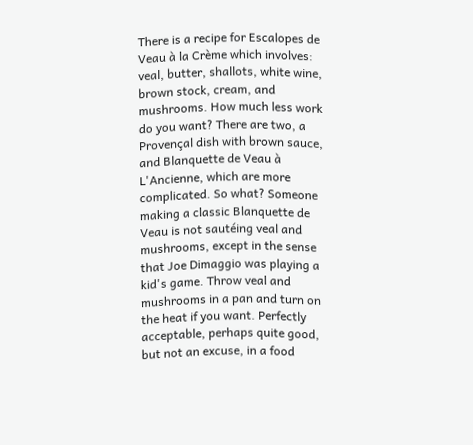There is a recipe for Escalopes de Veau à la Crème which involves: veal, butter, shallots, white wine, brown stock, cream, and mushrooms. How much less work do you want? There are two, a Provençal dish with brown sauce, and Blanquette de Veau à L'Ancienne, which are more complicated. So what? Someone making a classic Blanquette de Veau is not sautéing veal and mushrooms, except in the sense that Joe Dimaggio was playing a kid's game. Throw veal and mushrooms in a pan and turn on the heat if you want. Perfectly acceptable, perhaps quite good, but not an excuse, in a food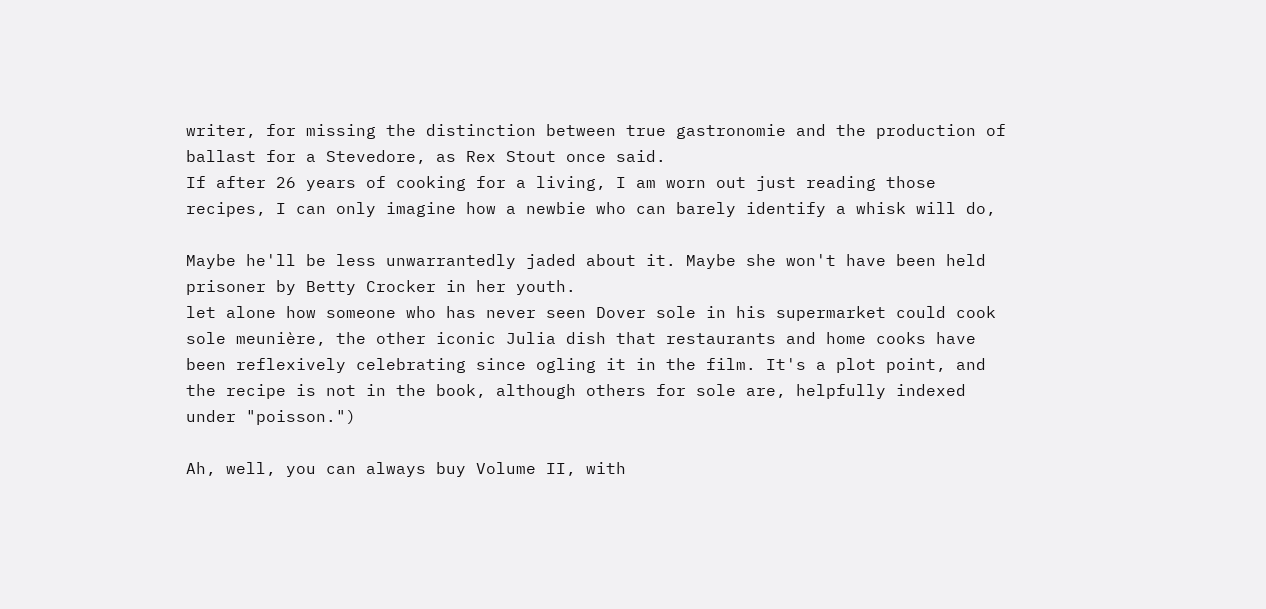writer, for missing the distinction between true gastronomie and the production of ballast for a Stevedore, as Rex Stout once said.
If after 26 years of cooking for a living, I am worn out just reading those recipes, I can only imagine how a newbie who can barely identify a whisk will do,

Maybe he'll be less unwarrantedly jaded about it. Maybe she won't have been held prisoner by Betty Crocker in her youth.
let alone how someone who has never seen Dover sole in his supermarket could cook sole meunière, the other iconic Julia dish that restaurants and home cooks have been reflexively celebrating since ogling it in the film. It's a plot point, and the recipe is not in the book, although others for sole are, helpfully indexed under "poisson.")

Ah, well, you can always buy Volume II, with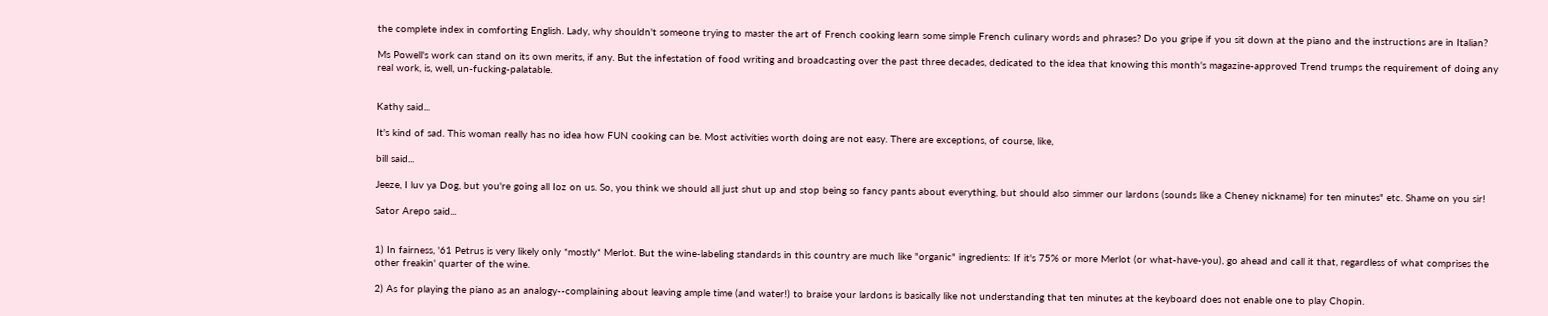the complete index in comforting English. Lady, why shouldn't someone trying to master the art of French cooking learn some simple French culinary words and phrases? Do you gripe if you sit down at the piano and the instructions are in Italian?

Ms Powell's work can stand on its own merits, if any. But the infestation of food writing and broadcasting over the past three decades, dedicated to the idea that knowing this month's magazine-approved Trend trumps the requirement of doing any real work, is, well, un-fucking-palatable.


Kathy said...

It's kind of sad. This woman really has no idea how FUN cooking can be. Most activities worth doing are not easy. There are exceptions, of course, like,

bill said...

Jeeze, I luv ya Dog, but you're going all Ioz on us. So, you think we should all just shut up and stop being so fancy pants about everything, but should also simmer our lardons (sounds like a Cheney nickname) for ten minutes" etc. Shame on you sir!

Sator Arepo said...


1) In fairness, '61 Petrus is very likely only *mostly* Merlot. But the wine-labeling standards in this country are much like "organic" ingredients: If it's 75% or more Merlot (or what-have-you), go ahead and call it that, regardless of what comprises the other freakin' quarter of the wine.

2) As for playing the piano as an analogy--complaining about leaving ample time (and water!) to braise your lardons is basically like not understanding that ten minutes at the keyboard does not enable one to play Chopin.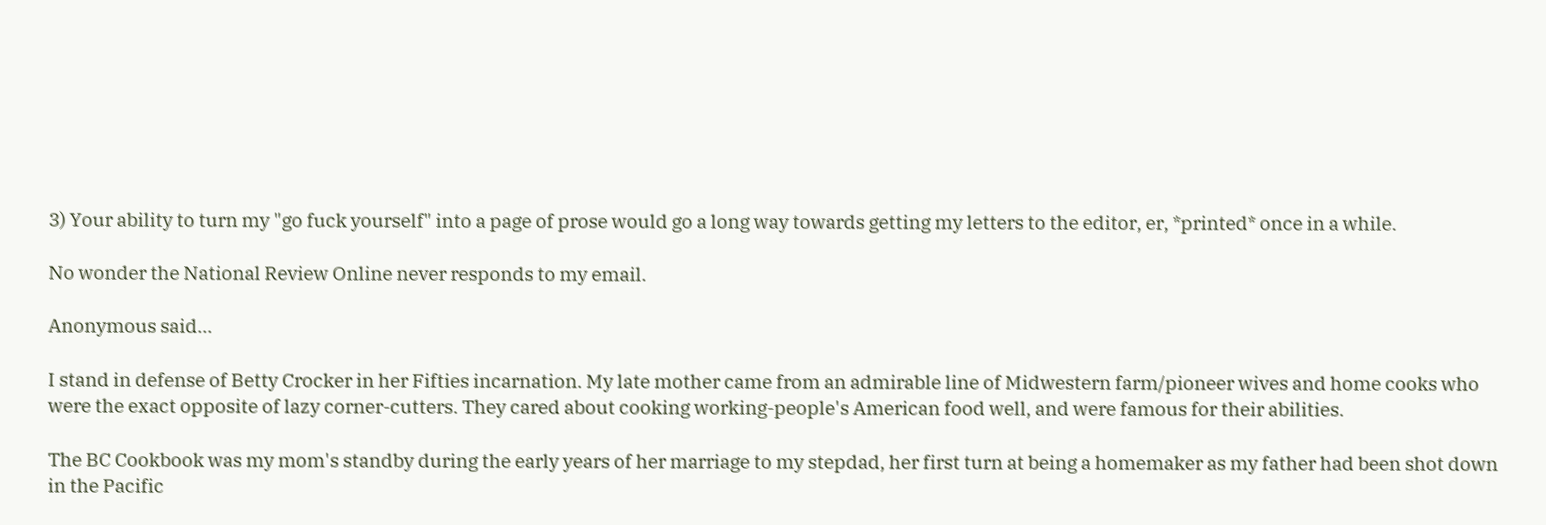3) Your ability to turn my "go fuck yourself" into a page of prose would go a long way towards getting my letters to the editor, er, *printed* once in a while.

No wonder the National Review Online never responds to my email.

Anonymous said...

I stand in defense of Betty Crocker in her Fifties incarnation. My late mother came from an admirable line of Midwestern farm/pioneer wives and home cooks who were the exact opposite of lazy corner-cutters. They cared about cooking working-people's American food well, and were famous for their abilities.

The BC Cookbook was my mom's standby during the early years of her marriage to my stepdad, her first turn at being a homemaker as my father had been shot down in the Pacific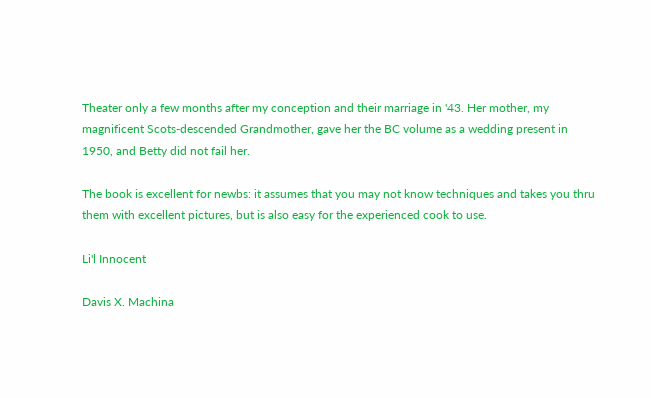Theater only a few months after my conception and their marriage in '43. Her mother, my magnificent Scots-descended Grandmother, gave her the BC volume as a wedding present in 1950, and Betty did not fail her.

The book is excellent for newbs: it assumes that you may not know techniques and takes you thru them with excellent pictures, but is also easy for the experienced cook to use.

Li'l Innocent

Davis X. Machina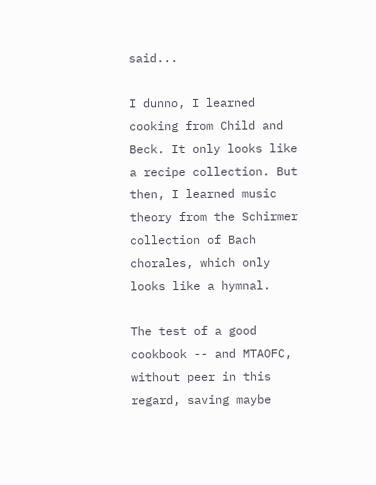said...

I dunno, I learned cooking from Child and Beck. It only looks like a recipe collection. But then, I learned music theory from the Schirmer collection of Bach chorales, which only looks like a hymnal.

The test of a good cookbook -- and MTAOFC, without peer in this regard, saving maybe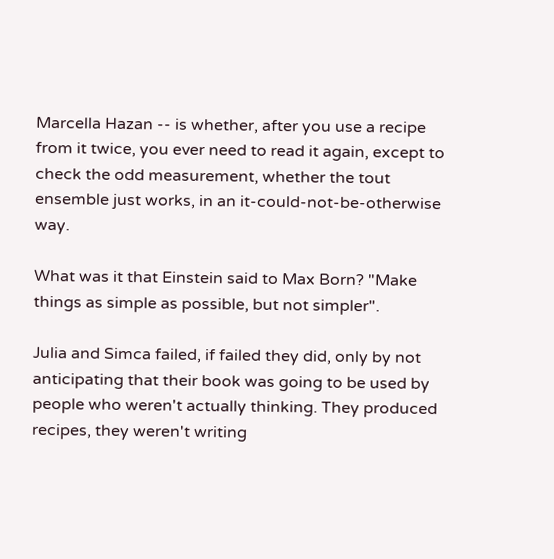Marcella Hazan -- is whether, after you use a recipe from it twice, you ever need to read it again, except to check the odd measurement, whether the tout ensemble just works, in an it-could-not-be-otherwise way.

What was it that Einstein said to Max Born? "Make things as simple as possible, but not simpler".

Julia and Simca failed, if failed they did, only by not anticipating that their book was going to be used by people who weren't actually thinking. They produced recipes, they weren't writing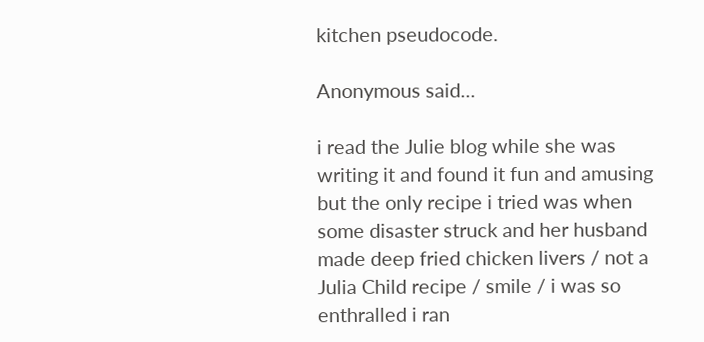kitchen pseudocode.

Anonymous said...

i read the Julie blog while she was writing it and found it fun and amusing but the only recipe i tried was when some disaster struck and her husband made deep fried chicken livers / not a Julia Child recipe / smile / i was so enthralled i ran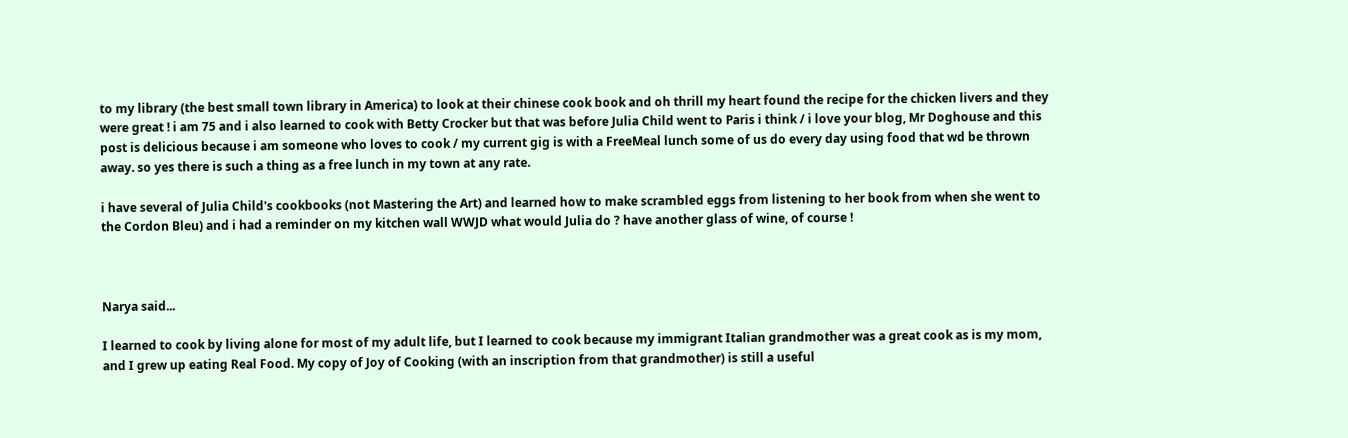to my library (the best small town library in America) to look at their chinese cook book and oh thrill my heart found the recipe for the chicken livers and they were great ! i am 75 and i also learned to cook with Betty Crocker but that was before Julia Child went to Paris i think / i love your blog, Mr Doghouse and this post is delicious because i am someone who loves to cook / my current gig is with a FreeMeal lunch some of us do every day using food that wd be thrown away. so yes there is such a thing as a free lunch in my town at any rate.

i have several of Julia Child's cookbooks (not Mastering the Art) and learned how to make scrambled eggs from listening to her book from when she went to the Cordon Bleu) and i had a reminder on my kitchen wall WWJD what would Julia do ? have another glass of wine, of course !



Narya said...

I learned to cook by living alone for most of my adult life, but I learned to cook because my immigrant Italian grandmother was a great cook as is my mom, and I grew up eating Real Food. My copy of Joy of Cooking (with an inscription from that grandmother) is still a useful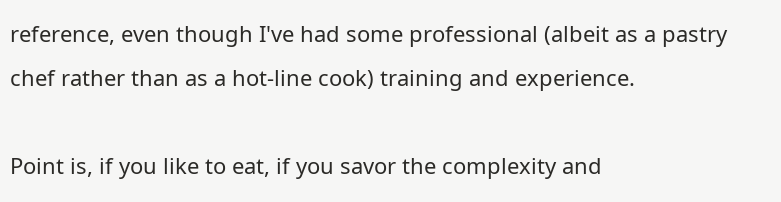reference, even though I've had some professional (albeit as a pastry chef rather than as a hot-line cook) training and experience.

Point is, if you like to eat, if you savor the complexity and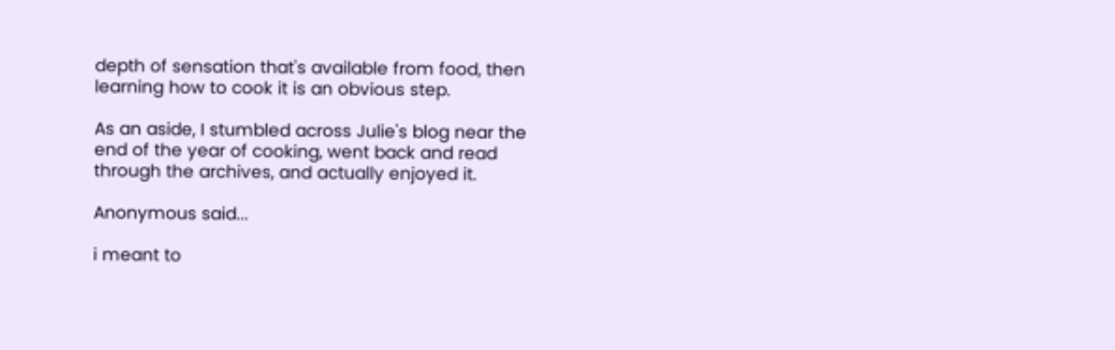depth of sensation that's available from food, then learning how to cook it is an obvious step.

As an aside, I stumbled across Julie's blog near the end of the year of cooking, went back and read through the archives, and actually enjoyed it.

Anonymous said...

i meant to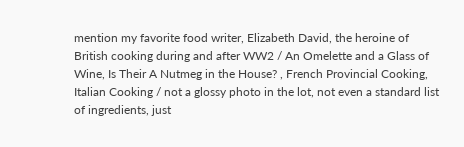mention my favorite food writer, Elizabeth David, the heroine of British cooking during and after WW2 / An Omelette and a Glass of Wine, Is Their A Nutmeg in the House? , French Provincial Cooking, Italian Cooking / not a glossy photo in the lot, not even a standard list of ingredients, just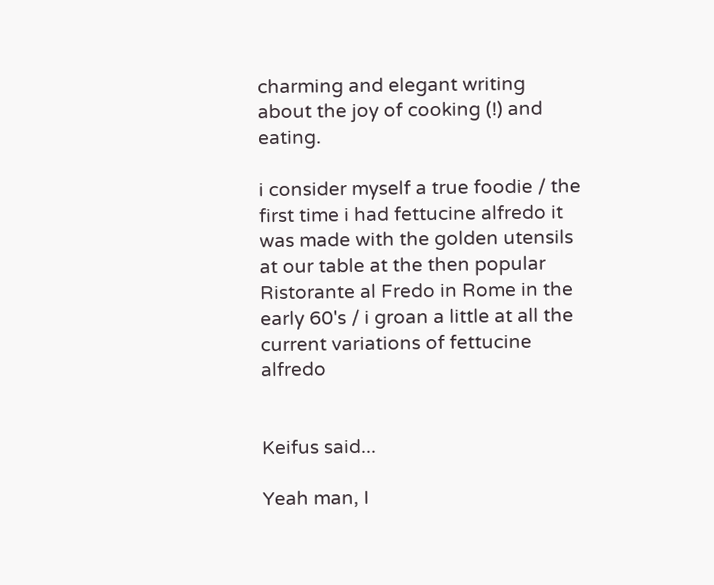charming and elegant writing about the joy of cooking (!) and eating.

i consider myself a true foodie / the first time i had fettucine alfredo it was made with the golden utensils at our table at the then popular Ristorante al Fredo in Rome in the early 60's / i groan a little at all the current variations of fettucine alfredo


Keifus said...

Yeah man, I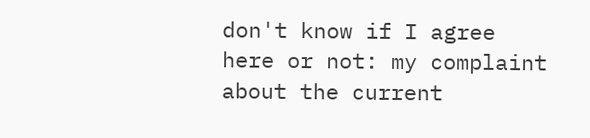don't know if I agree here or not: my complaint about the current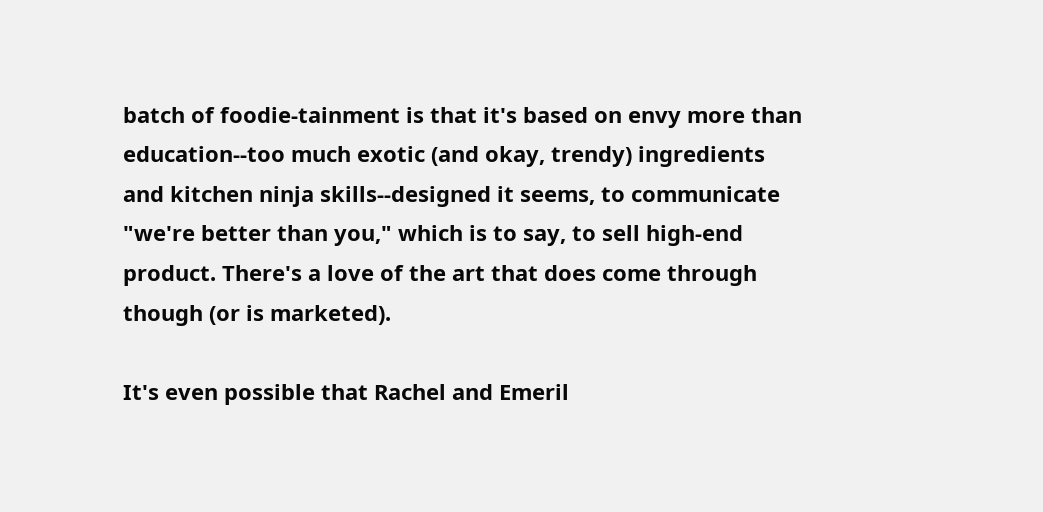batch of foodie-tainment is that it's based on envy more than education--too much exotic (and okay, trendy) ingredients and kitchen ninja skills--designed it seems, to communicate "we're better than you," which is to say, to sell high-end product. There's a love of the art that does come through though (or is marketed).

It's even possible that Rachel and Emeril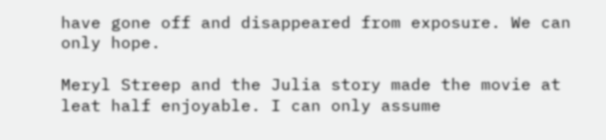have gone off and disappeared from exposure. We can only hope.

Meryl Streep and the Julia story made the movie at leat half enjoyable. I can only assume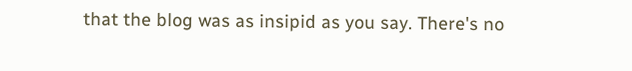that the blog was as insipid as you say. There's no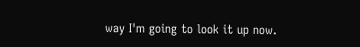way I'm going to look it up now.